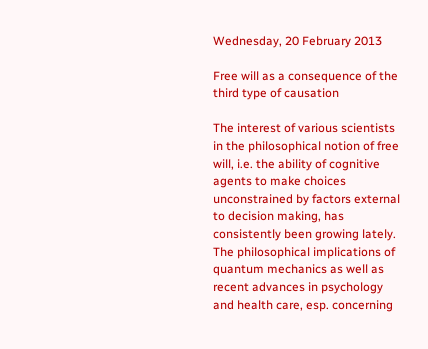Wednesday, 20 February 2013

Free will as a consequence of the third type of causation

The interest of various scientists in the philosophical notion of free will, i.e. the ability of cognitive agents to make choices unconstrained by factors external to decision making, has consistently been growing lately. The philosophical implications of quantum mechanics as well as recent advances in psychology and health care, esp. concerning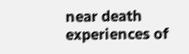near death experiences of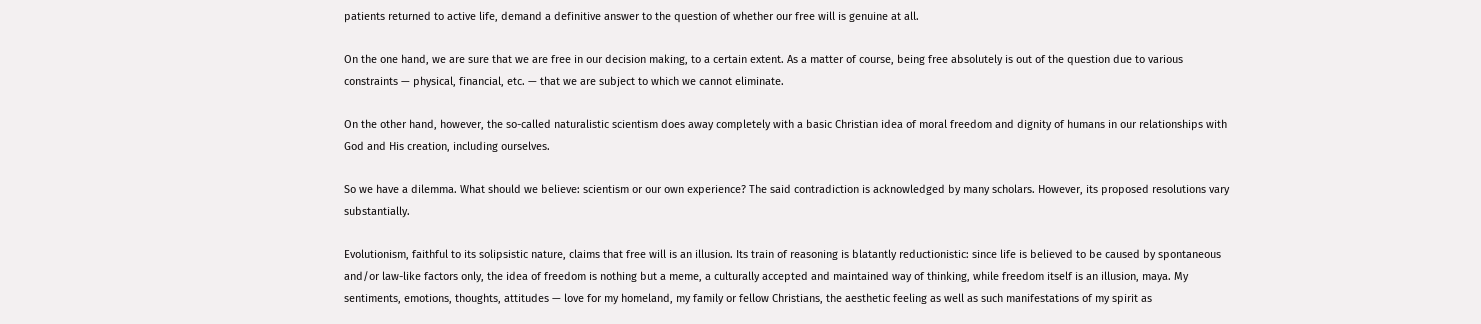patients returned to active life, demand a definitive answer to the question of whether our free will is genuine at all.

On the one hand, we are sure that we are free in our decision making, to a certain extent. As a matter of course, being free absolutely is out of the question due to various constraints — physical, financial, etc. — that we are subject to which we cannot eliminate.

On the other hand, however, the so-called naturalistic scientism does away completely with a basic Christian idea of moral freedom and dignity of humans in our relationships with God and His creation, including ourselves.

So we have a dilemma. What should we believe: scientism or our own experience? The said contradiction is acknowledged by many scholars. However, its proposed resolutions vary substantially.

Evolutionism, faithful to its solipsistic nature, claims that free will is an illusion. Its train of reasoning is blatantly reductionistic: since life is believed to be caused by spontaneous and/or law-like factors only, the idea of freedom is nothing but a meme, a culturally accepted and maintained way of thinking, while freedom itself is an illusion, maya. My sentiments, emotions, thoughts, attitudes — love for my homeland, my family or fellow Christians, the aesthetic feeling as well as such manifestations of my spirit as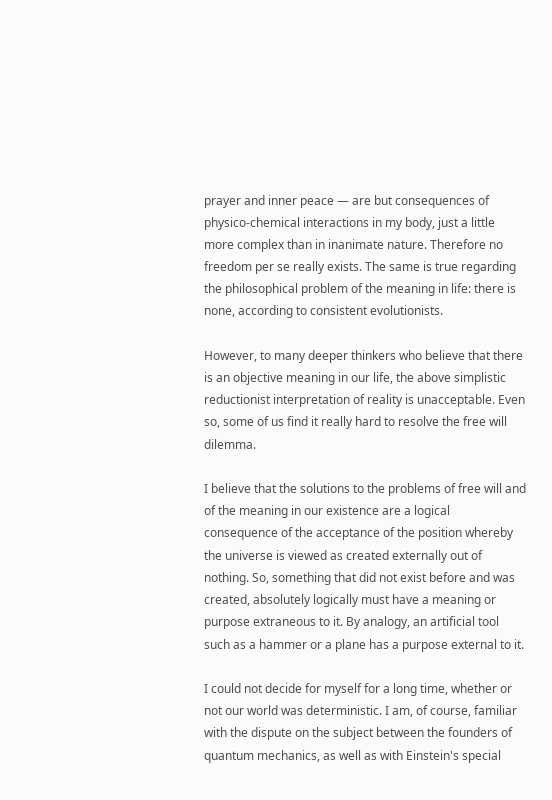prayer and inner peace — are but consequences of physico-chemical interactions in my body, just a little more complex than in inanimate nature. Therefore no freedom per se really exists. The same is true regarding the philosophical problem of the meaning in life: there is none, according to consistent evolutionists.

However, to many deeper thinkers who believe that there is an objective meaning in our life, the above simplistic reductionist interpretation of reality is unacceptable. Even so, some of us find it really hard to resolve the free will dilemma.

I believe that the solutions to the problems of free will and of the meaning in our existence are a logical consequence of the acceptance of the position whereby the universe is viewed as created externally out of nothing. So, something that did not exist before and was created, absolutely logically must have a meaning or purpose extraneous to it. By analogy, an artificial tool such as a hammer or a plane has a purpose external to it.

I could not decide for myself for a long time, whether or not our world was deterministic. I am, of course, familiar with the dispute on the subject between the founders of quantum mechanics, as well as with Einstein's special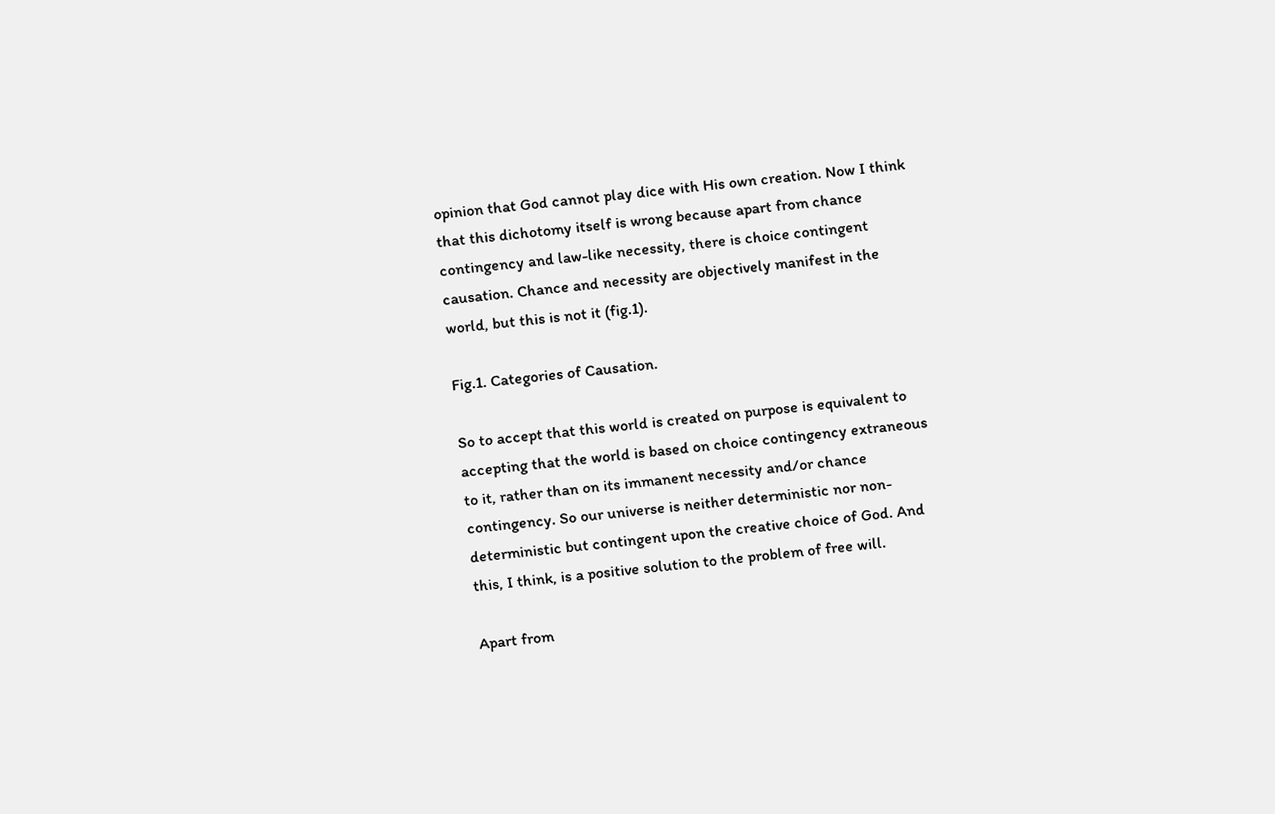opinion that God cannot play dice with His own creation. Now I think that this dichotomy itself is wrong because apart from chance contingency and law-like necessity, there is choice contingent causation. Chance and necessity are objectively manifest in the world, but this is not it (fig.1).

Fig.1. Categories of Causation.

So to accept that this world is created on purpose is equivalent to accepting that the world is based on choice contingency extraneous to it, rather than on its immanent necessity and/or chance contingency. So our universe is neither deterministic nor non-deterministic but contingent upon the creative choice of God. And this, I think, is a positive solution to the problem of free will.

Apart from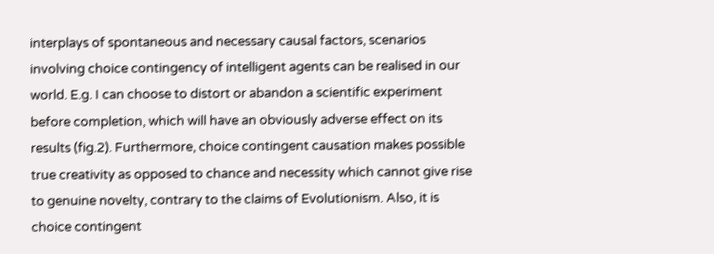interplays of spontaneous and necessary causal factors, scenarios involving choice contingency of intelligent agents can be realised in our world. E.g. I can choose to distort or abandon a scientific experiment before completion, which will have an obviously adverse effect on its results (fig.2). Furthermore, choice contingent causation makes possible true creativity as opposed to chance and necessity which cannot give rise to genuine novelty, contrary to the claims of Evolutionism. Also, it is choice contingent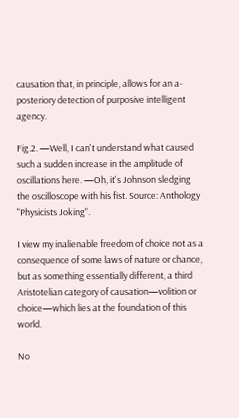causation that, in principle, allows for an a-posteriory detection of purposive intelligent agency.

Fig.2. —Well, I can't understand what caused such a sudden increase in the amplitude of oscillations here. —Oh, it's Johnson sledging the oscilloscope with his fist. Source: Anthology "Physicists Joking".

I view my inalienable freedom of choice not as a consequence of some laws of nature or chance, but as something essentially different, a third Aristotelian category of causation—volition or choice—which lies at the foundation of this world.

No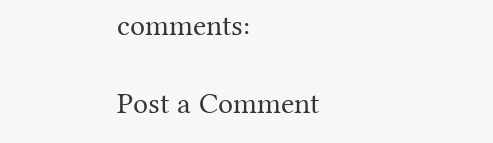comments:

Post a Comment